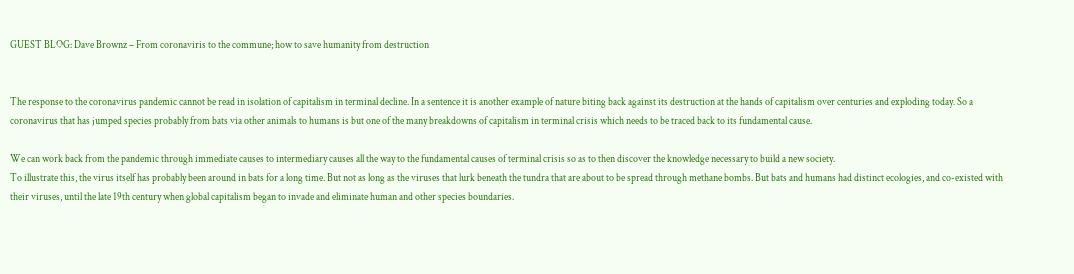GUEST BLOG: Dave Brownz – From coronaviris to the commune; how to save humanity from destruction


The response to the coronavirus pandemic cannot be read in isolation of capitalism in terminal decline. In a sentence it is another example of nature biting back against its destruction at the hands of capitalism over centuries and exploding today. So a coronavirus that has jumped species probably from bats via other animals to humans is but one of the many breakdowns of capitalism in terminal crisis which needs to be traced back to its fundamental cause.

We can work back from the pandemic through immediate causes to intermediary causes all the way to the fundamental causes of terminal crisis so as to then discover the knowledge necessary to build a new society.
To illustrate this, the virus itself has probably been around in bats for a long time. But not as long as the viruses that lurk beneath the tundra that are about to be spread through methane bombs. But bats and humans had distinct ecologies, and co-existed with their viruses, until the late 19th century when global capitalism began to invade and eliminate human and other species boundaries.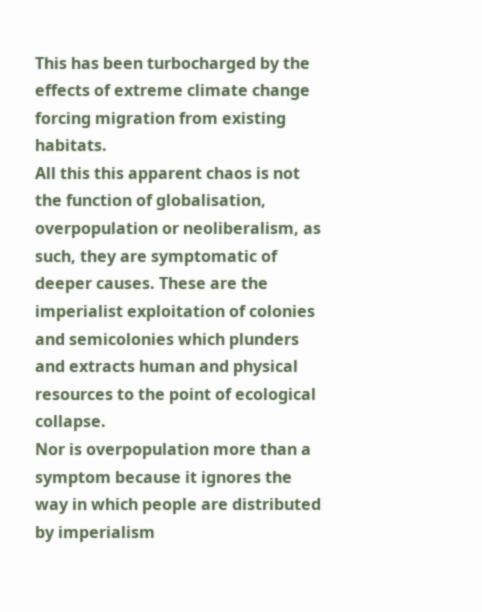This has been turbocharged by the effects of extreme climate change forcing migration from existing habitats.
All this this apparent chaos is not the function of globalisation, overpopulation or neoliberalism, as such, they are symptomatic of deeper causes. These are the imperialist exploitation of colonies and semicolonies which plunders and extracts human and physical resources to the point of ecological collapse.
Nor is overpopulation more than a symptom because it ignores the way in which people are distributed by imperialism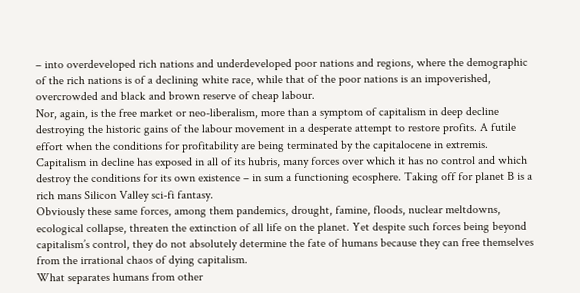– into overdeveloped rich nations and underdeveloped poor nations and regions, where the demographic of the rich nations is of a declining white race, while that of the poor nations is an impoverished, overcrowded and black and brown reserve of cheap labour.
Nor, again, is the free market or neo-liberalism, more than a symptom of capitalism in deep decline destroying the historic gains of the labour movement in a desperate attempt to restore profits. A futile effort when the conditions for profitability are being terminated by the capitalocene in extremis.
Capitalism in decline has exposed in all of its hubris, many forces over which it has no control and which destroy the conditions for its own existence – in sum a functioning ecosphere. Taking off for planet B is a rich mans Silicon Valley sci-fi fantasy.
Obviously these same forces, among them pandemics, drought, famine, floods, nuclear meltdowns, ecological collapse, threaten the extinction of all life on the planet. Yet despite such forces being beyond capitalism’s control, they do not absolutely determine the fate of humans because they can free themselves from the irrational chaos of dying capitalism.
What separates humans from other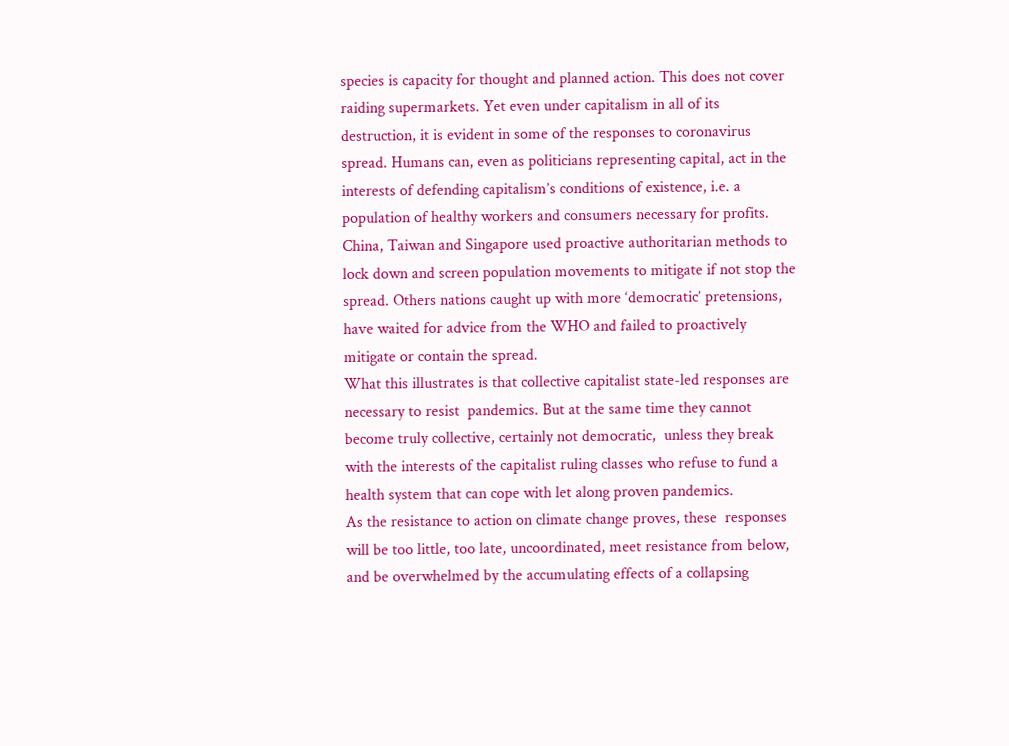species is capacity for thought and planned action. This does not cover raiding supermarkets. Yet even under capitalism in all of its destruction, it is evident in some of the responses to coronavirus spread. Humans can, even as politicians representing capital, act in the interests of defending capitalism’s conditions of existence, i.e. a population of healthy workers and consumers necessary for profits. China, Taiwan and Singapore used proactive authoritarian methods to lock down and screen population movements to mitigate if not stop the spread. Others nations caught up with more ‘democratic’ pretensions, have waited for advice from the WHO and failed to proactively mitigate or contain the spread.
What this illustrates is that collective capitalist state-led responses are necessary to resist  pandemics. But at the same time they cannot become truly collective, certainly not democratic,  unless they break with the interests of the capitalist ruling classes who refuse to fund a health system that can cope with let along proven pandemics.
As the resistance to action on climate change proves, these  responses will be too little, too late, uncoordinated, meet resistance from below, and be overwhelmed by the accumulating effects of a collapsing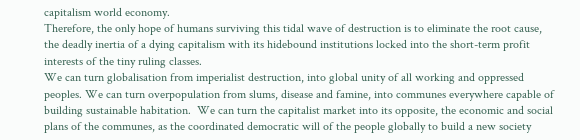capitalism world economy.
Therefore, the only hope of humans surviving this tidal wave of destruction is to eliminate the root cause, the deadly inertia of a dying capitalism with its hidebound institutions locked into the short-term profit interests of the tiny ruling classes.
We can turn globalisation from imperialist destruction, into global unity of all working and oppressed peoples. We can turn overpopulation from slums, disease and famine, into communes everywhere capable of building sustainable habitation.  We can turn the capitalist market into its opposite, the economic and social plans of the communes, as the coordinated democratic will of the people globally to build a new society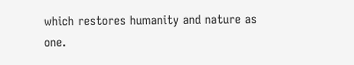which restores humanity and nature as one.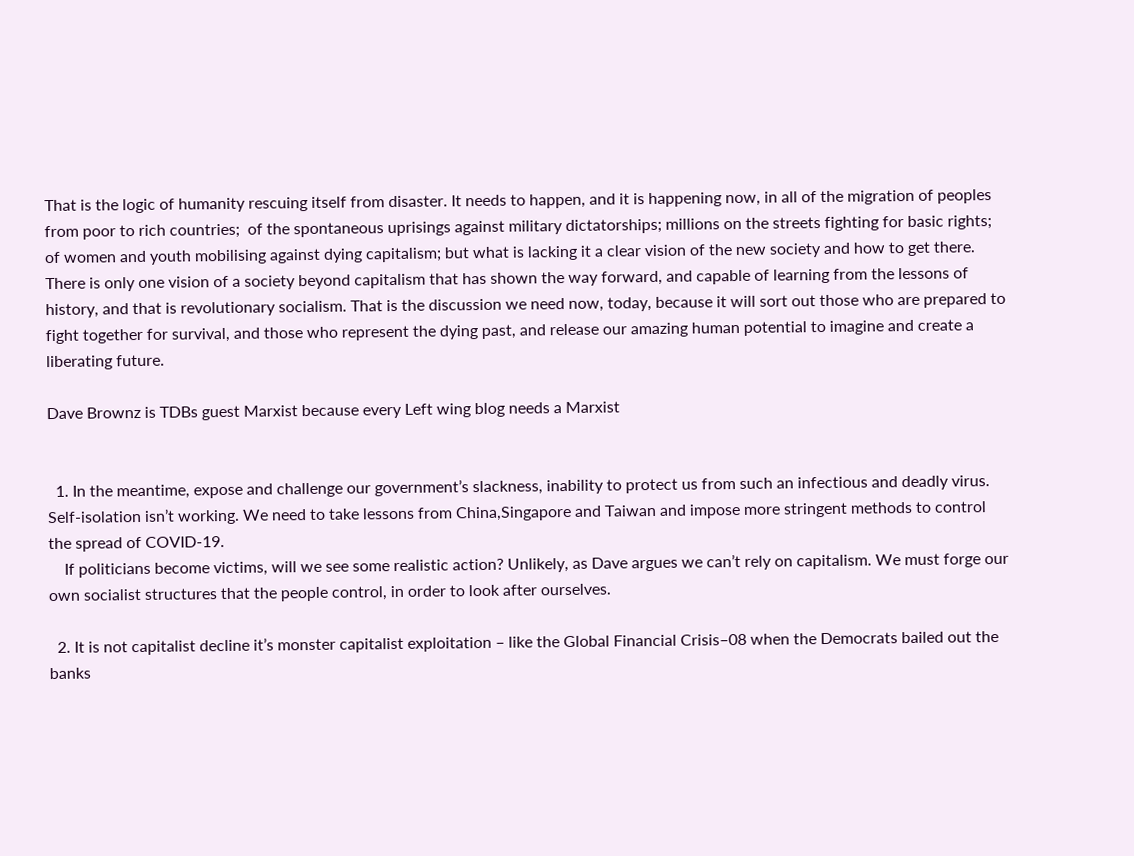That is the logic of humanity rescuing itself from disaster. It needs to happen, and it is happening now, in all of the migration of peoples from poor to rich countries;  of the spontaneous uprisings against military dictatorships; millions on the streets fighting for basic rights; of women and youth mobilising against dying capitalism; but what is lacking it a clear vision of the new society and how to get there.
There is only one vision of a society beyond capitalism that has shown the way forward, and capable of learning from the lessons of history, and that is revolutionary socialism. That is the discussion we need now, today, because it will sort out those who are prepared to fight together for survival, and those who represent the dying past, and release our amazing human potential to imagine and create a liberating future.

Dave Brownz is TDBs guest Marxist because every Left wing blog needs a Marxist


  1. In the meantime, expose and challenge our government’s slackness, inability to protect us from such an infectious and deadly virus. Self-isolation isn’t working. We need to take lessons from China,Singapore and Taiwan and impose more stringent methods to control the spread of COVID-19.
    If politicians become victims, will we see some realistic action? Unlikely, as Dave argues we can’t rely on capitalism. We must forge our own socialist structures that the people control, in order to look after ourselves.

  2. It is not capitalist decline it’s monster capitalist exploitation – like the Global Financial Crisis–08 when the Democrats bailed out the banks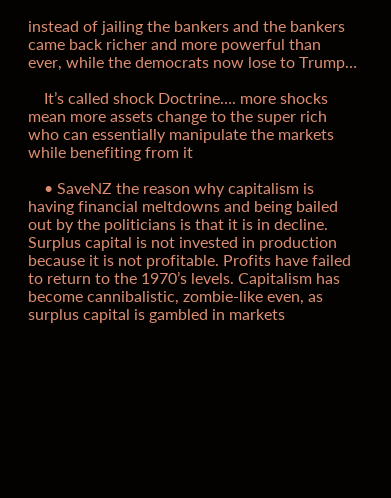instead of jailing the bankers and the bankers came back richer and more powerful than ever, while the democrats now lose to Trump…

    It’s called shock Doctrine…. more shocks mean more assets change to the super rich who can essentially manipulate the markets while benefiting from it

    • SaveNZ the reason why capitalism is having financial meltdowns and being bailed out by the politicians is that it is in decline. Surplus capital is not invested in production because it is not profitable. Profits have failed to return to the 1970’s levels. Capitalism has become cannibalistic, zombie-like even, as surplus capital is gambled in markets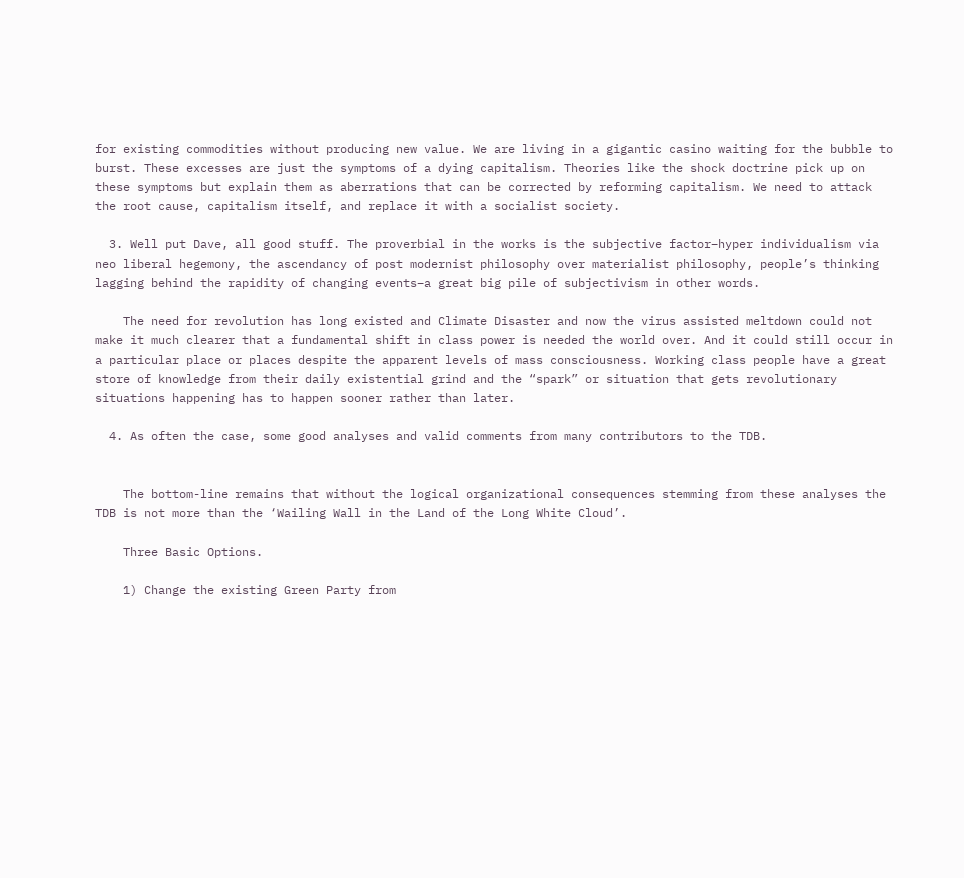for existing commodities without producing new value. We are living in a gigantic casino waiting for the bubble to burst. These excesses are just the symptoms of a dying capitalism. Theories like the shock doctrine pick up on these symptoms but explain them as aberrations that can be corrected by reforming capitalism. We need to attack the root cause, capitalism itself, and replace it with a socialist society.

  3. Well put Dave, all good stuff. The proverbial in the works is the subjective factor–hyper individualism via neo liberal hegemony, the ascendancy of post modernist philosophy over materialist philosophy, people’s thinking lagging behind the rapidity of changing events–a great big pile of subjectivism in other words.

    The need for revolution has long existed and Climate Disaster and now the virus assisted meltdown could not make it much clearer that a fundamental shift in class power is needed the world over. And it could still occur in a particular place or places despite the apparent levels of mass consciousness. Working class people have a great store of knowledge from their daily existential grind and the “spark” or situation that gets revolutionary situations happening has to happen sooner rather than later.

  4. As often the case, some good analyses and valid comments from many contributors to the TDB.


    The bottom-line remains that without the logical organizational consequences stemming from these analyses the TDB is not more than the ‘Wailing Wall in the Land of the Long White Cloud’.

    Three Basic Options.

    1) Change the existing Green Party from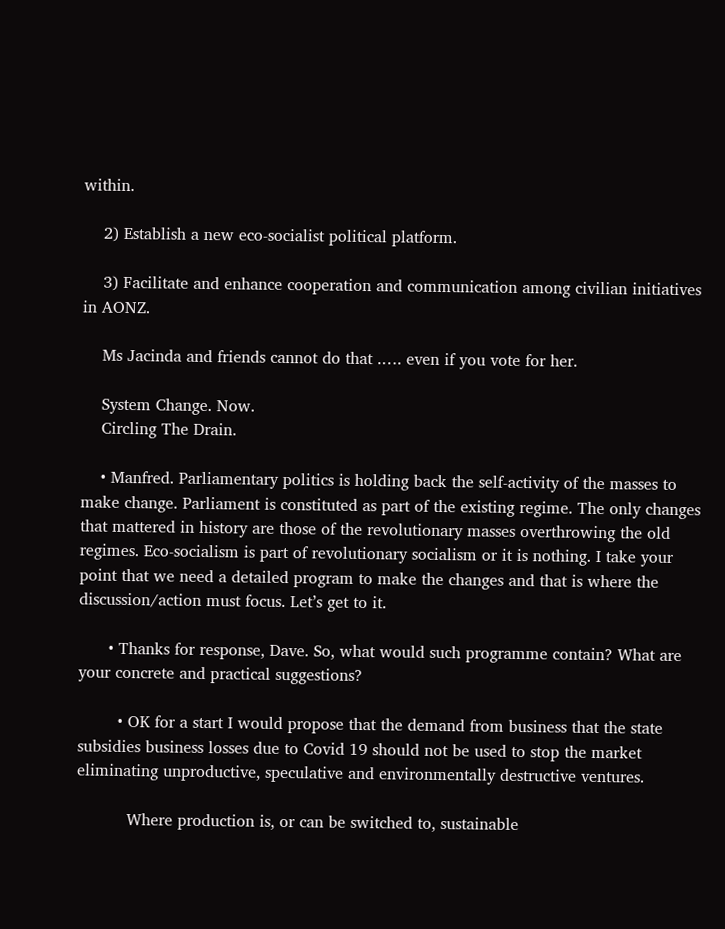within.

    2) Establish a new eco-socialist political platform.

    3) Facilitate and enhance cooperation and communication among civilian initiatives in AONZ.

    Ms Jacinda and friends cannot do that .…. even if you vote for her.

    System Change. Now.
    Circling The Drain.

    • Manfred. Parliamentary politics is holding back the self-activity of the masses to make change. Parliament is constituted as part of the existing regime. The only changes that mattered in history are those of the revolutionary masses overthrowing the old regimes. Eco-socialism is part of revolutionary socialism or it is nothing. I take your point that we need a detailed program to make the changes and that is where the discussion/action must focus. Let’s get to it.

      • Thanks for response, Dave. So, what would such programme contain? What are your concrete and practical suggestions?

        • OK for a start I would propose that the demand from business that the state subsidies business losses due to Covid 19 should not be used to stop the market eliminating unproductive, speculative and environmentally destructive ventures.

          Where production is, or can be switched to, sustainable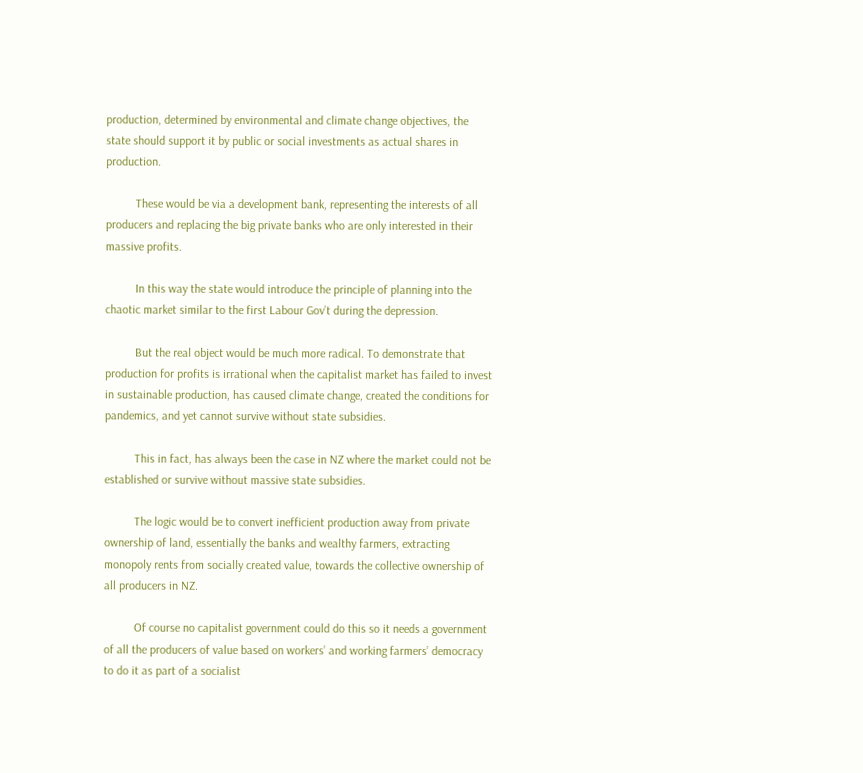production, determined by environmental and climate change objectives, the state should support it by public or social investments as actual shares in production.

          These would be via a development bank, representing the interests of all producers and replacing the big private banks who are only interested in their massive profits.

          In this way the state would introduce the principle of planning into the chaotic market similar to the first Labour Gov’t during the depression.

          But the real object would be much more radical. To demonstrate that production for profits is irrational when the capitalist market has failed to invest in sustainable production, has caused climate change, created the conditions for pandemics, and yet cannot survive without state subsidies.

          This in fact, has always been the case in NZ where the market could not be established or survive without massive state subsidies.

          The logic would be to convert inefficient production away from private ownership of land, essentially the banks and wealthy farmers, extracting monopoly rents from socially created value, towards the collective ownership of all producers in NZ.

          Of course no capitalist government could do this so it needs a government of all the producers of value based on workers’ and working farmers’ democracy to do it as part of a socialist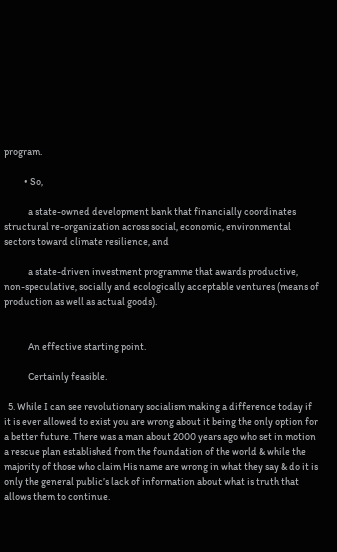program.

          • So,

            a state-owned development bank that financially coordinates structural re-organization across social, economic, environmental sectors toward climate resilience, and

            a state-driven investment programme that awards productive, non-speculative, socially and ecologically acceptable ventures (means of production as well as actual goods).


            An effective starting point.

            Certainly feasible.

  5. While I can see revolutionary socialism making a difference today if it is ever allowed to exist you are wrong about it being the only option for a better future. There was a man about 2000 years ago who set in motion a rescue plan established from the foundation of the world & while the majority of those who claim His name are wrong in what they say & do it is only the general public’s lack of information about what is truth that allows them to continue.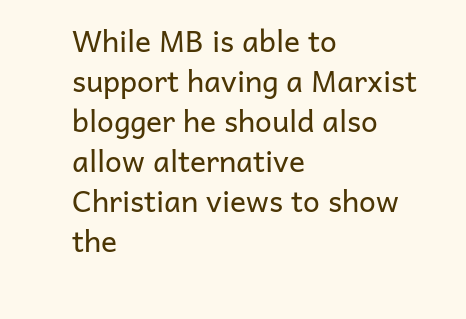While MB is able to support having a Marxist blogger he should also allow alternative Christian views to show the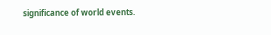significance of world events.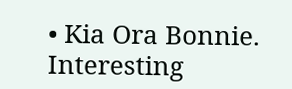• Kia Ora Bonnie. Interesting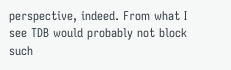perspective, indeed. From what I see TDB would probably not block such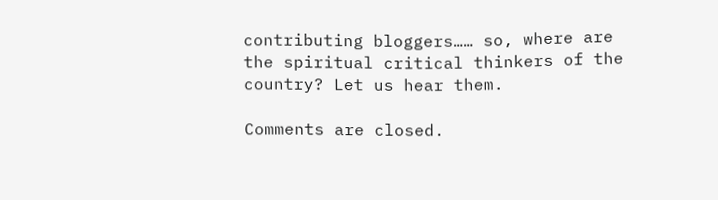contributing bloggers…… so, where are the spiritual critical thinkers of the country? Let us hear them.

Comments are closed.